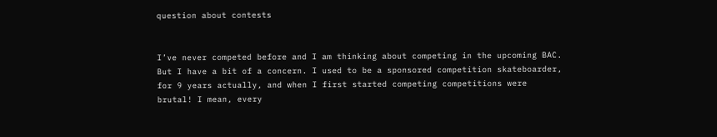question about contests


I’ve never competed before and I am thinking about competing in the upcoming BAC. But I have a bit of a concern. I used to be a sponsored competition skateboarder, for 9 years actually, and when I first started competing competitions were brutal! I mean, every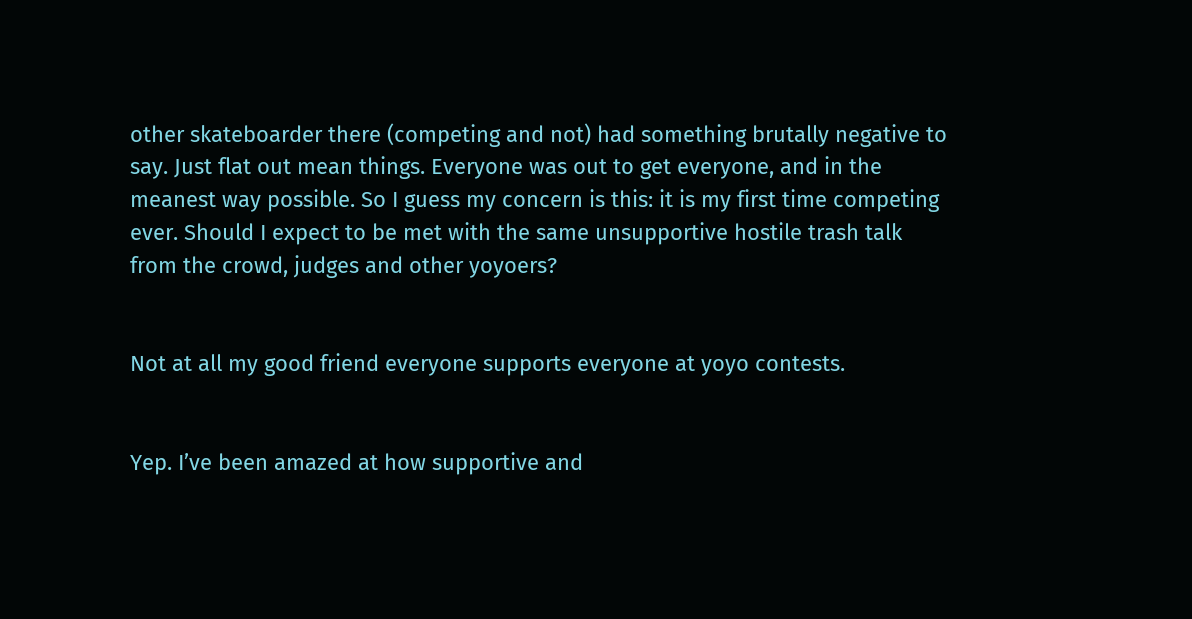other skateboarder there (competing and not) had something brutally negative to say. Just flat out mean things. Everyone was out to get everyone, and in the meanest way possible. So I guess my concern is this: it is my first time competing ever. Should I expect to be met with the same unsupportive hostile trash talk from the crowd, judges and other yoyoers?


Not at all my good friend everyone supports everyone at yoyo contests.


Yep. I’ve been amazed at how supportive and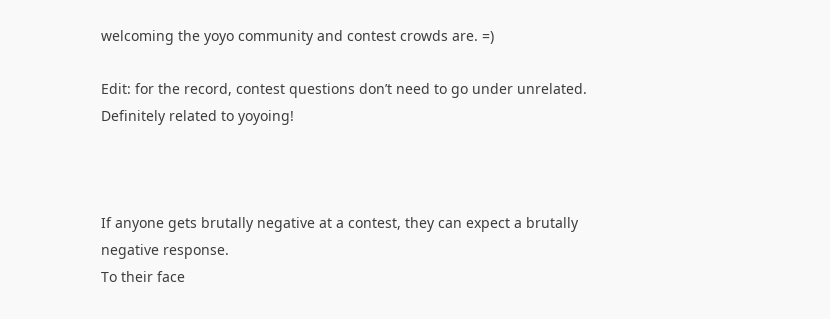welcoming the yoyo community and contest crowds are. =)

Edit: for the record, contest questions don’t need to go under unrelated. Definitely related to yoyoing!



If anyone gets brutally negative at a contest, they can expect a brutally negative response.
To their face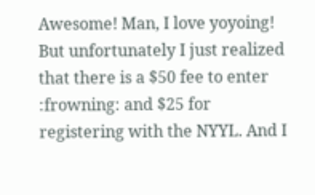Awesome! Man, I love yoyoing! But unfortunately I just realized that there is a $50 fee to enter :frowning: and $25 for registering with the NYYL. And I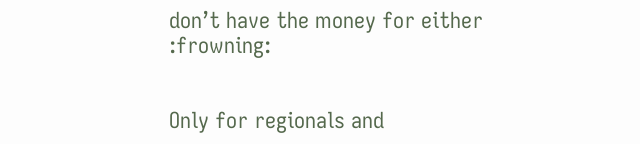don’t have the money for either :frowning:


Only for regionals and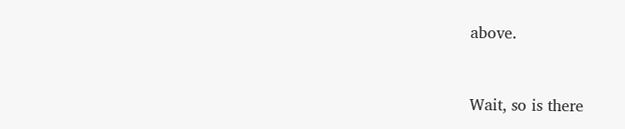above.


Wait, so is there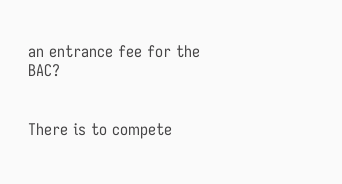an entrance fee for the BAC?


There is to compete